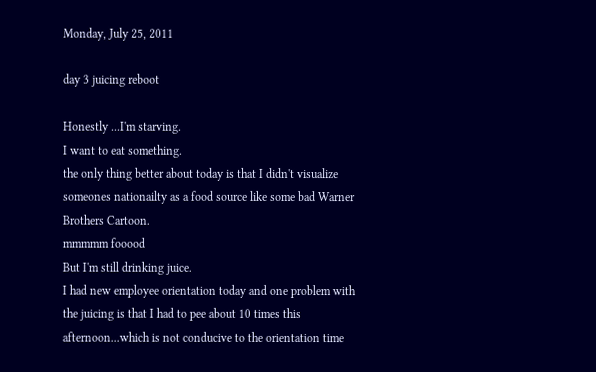Monday, July 25, 2011

day 3 juicing reboot

Honestly ...I'm starving.
I want to eat something.
the only thing better about today is that I didn't visualize someones nationailty as a food source like some bad Warner Brothers Cartoon.
mmmmm fooood
But I'm still drinking juice.
I had new employee orientation today and one problem with the juicing is that I had to pee about 10 times this afternoon...which is not conducive to the orientation time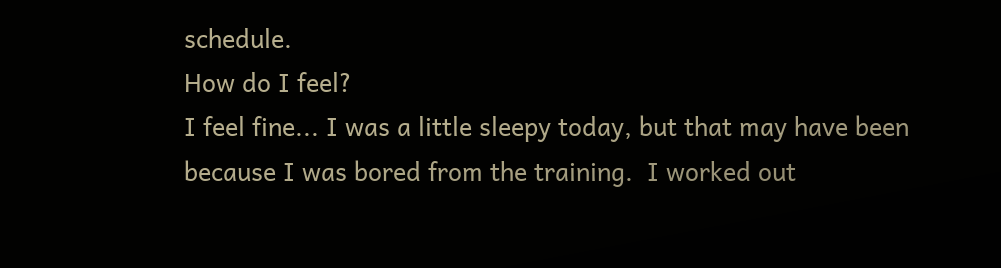schedule.
How do I feel?
I feel fine... I was a little sleepy today, but that may have been because I was bored from the training.  I worked out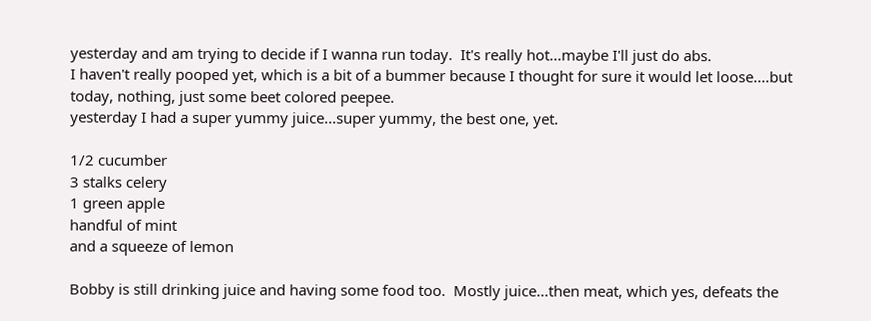yesterday and am trying to decide if I wanna run today.  It's really hot...maybe I'll just do abs.
I haven't really pooped yet, which is a bit of a bummer because I thought for sure it would let loose....but today, nothing, just some beet colored peepee.
yesterday I had a super yummy juice...super yummy, the best one, yet.

1/2 cucumber
3 stalks celery
1 green apple
handful of mint
and a squeeze of lemon

Bobby is still drinking juice and having some food too.  Mostly juice...then meat, which yes, defeats the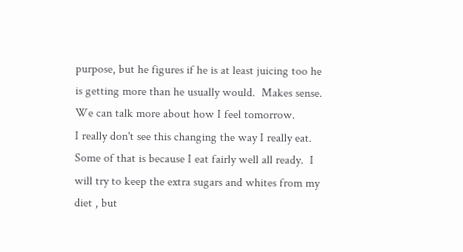purpose, but he figures if he is at least juicing too he is getting more than he usually would.  Makes sense.
We can talk more about how I feel tomorrow.
I really don't see this changing the way I really eat.  Some of that is because I eat fairly well all ready.  I will try to keep the extra sugars and whites from my diet , but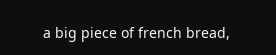a big piece of french bread,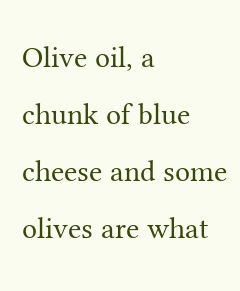Olive oil, a chunk of blue cheese and some olives are what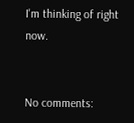I'm thinking of right now.


No comments: